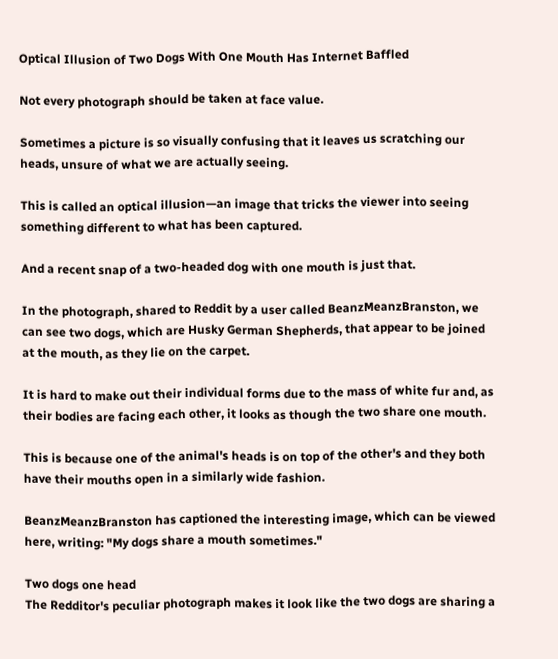Optical Illusion of Two Dogs With One Mouth Has Internet Baffled

Not every photograph should be taken at face value.

Sometimes a picture is so visually confusing that it leaves us scratching our heads, unsure of what we are actually seeing.

This is called an optical illusion—an image that tricks the viewer into seeing something different to what has been captured.

And a recent snap of a two-headed dog with one mouth is just that.

In the photograph, shared to Reddit by a user called BeanzMeanzBranston, we can see two dogs, which are Husky German Shepherds, that appear to be joined at the mouth, as they lie on the carpet.

It is hard to make out their individual forms due to the mass of white fur and, as their bodies are facing each other, it looks as though the two share one mouth.

This is because one of the animal's heads is on top of the other's and they both have their mouths open in a similarly wide fashion.

BeanzMeanzBranston has captioned the interesting image, which can be viewed here, writing: "My dogs share a mouth sometimes."

Two dogs one head
The Redditor's peculiar photograph makes it look like the two dogs are sharing a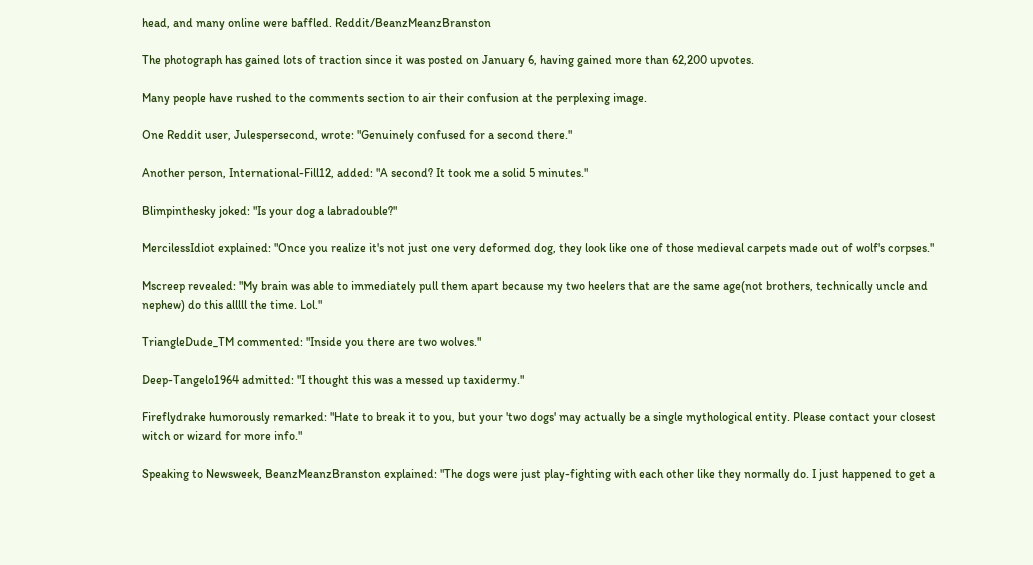head, and many online were baffled. Reddit/BeanzMeanzBranston

The photograph has gained lots of traction since it was posted on January 6, having gained more than 62,200 upvotes.

Many people have rushed to the comments section to air their confusion at the perplexing image.

One Reddit user, Julespersecond, wrote: "Genuinely confused for a second there."

Another person, International-Fill12, added: "A second? It took me a solid 5 minutes."

Blimpinthesky joked: "Is your dog a labradouble?"

MercilessIdiot explained: "Once you realize it's not just one very deformed dog, they look like one of those medieval carpets made out of wolf's corpses."

Mscreep revealed: "My brain was able to immediately pull them apart because my two heelers that are the same age(not brothers, technically uncle and nephew) do this alllll the time. Lol."

TriangleDude_TM commented: "Inside you there are two wolves."

Deep-Tangelo1964 admitted: "I thought this was a messed up taxidermy."

Fireflydrake humorously remarked: "Hate to break it to you, but your 'two dogs' may actually be a single mythological entity. Please contact your closest witch or wizard for more info."

Speaking to Newsweek, BeanzMeanzBranston explained: "The dogs were just play-fighting with each other like they normally do. I just happened to get a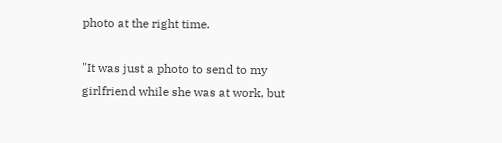photo at the right time.

"It was just a photo to send to my girlfriend while she was at work, but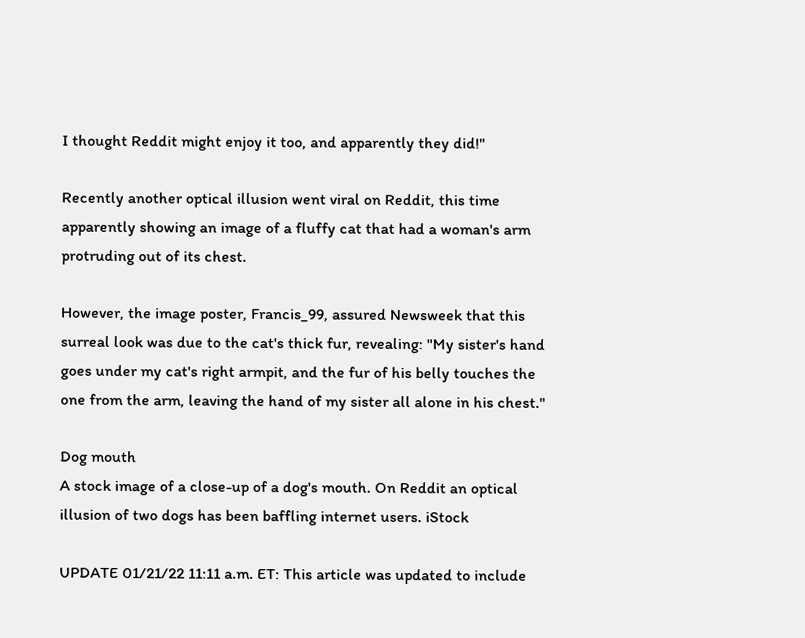I thought Reddit might enjoy it too, and apparently they did!"

Recently another optical illusion went viral on Reddit, this time apparently showing an image of a fluffy cat that had a woman's arm protruding out of its chest.

However, the image poster, Francis_99, assured Newsweek that this surreal look was due to the cat's thick fur, revealing: "My sister's hand goes under my cat's right armpit, and the fur of his belly touches the one from the arm, leaving the hand of my sister all alone in his chest."

Dog mouth
A stock image of a close-up of a dog's mouth. On Reddit an optical illusion of two dogs has been baffling internet users. iStock

UPDATE 01/21/22 11:11 a.m. ET: This article was updated to include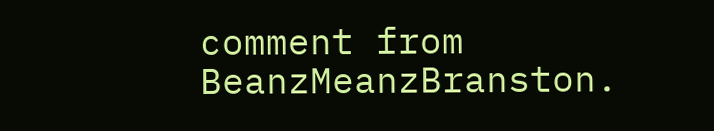comment from BeanzMeanzBranston.